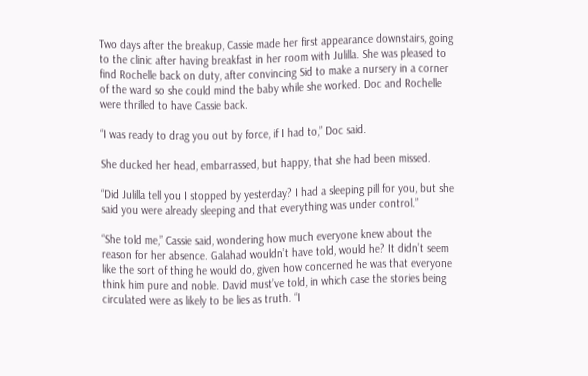Two days after the breakup, Cassie made her first appearance downstairs, going to the clinic after having breakfast in her room with Julilla. She was pleased to find Rochelle back on duty, after convincing Sid to make a nursery in a corner of the ward so she could mind the baby while she worked. Doc and Rochelle were thrilled to have Cassie back.

“I was ready to drag you out by force, if I had to,” Doc said.

She ducked her head, embarrassed, but happy, that she had been missed.

“Did Julilla tell you I stopped by yesterday? I had a sleeping pill for you, but she said you were already sleeping and that everything was under control.”

“She told me,” Cassie said, wondering how much everyone knew about the reason for her absence. Galahad wouldn’t have told, would he? It didn’t seem like the sort of thing he would do, given how concerned he was that everyone think him pure and noble. David must’ve told, in which case the stories being circulated were as likely to be lies as truth. “I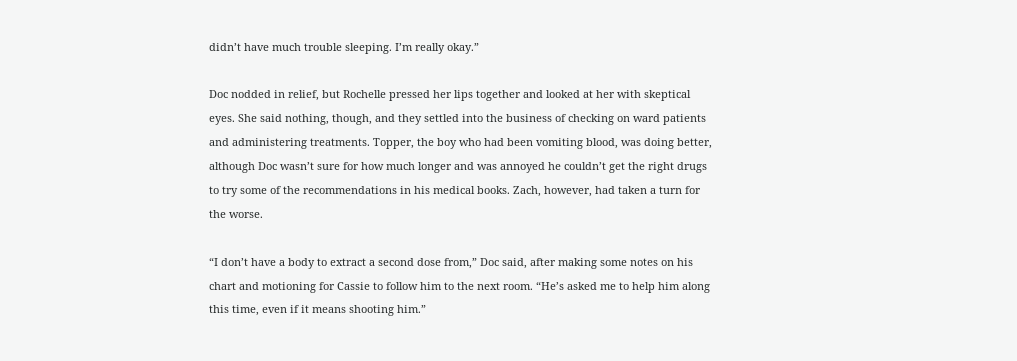didn’t have much trouble sleeping. I’m really okay.”

Doc nodded in relief, but Rochelle pressed her lips together and looked at her with skeptical eyes. She said nothing, though, and they settled into the business of checking on ward patients and administering treatments. Topper, the boy who had been vomiting blood, was doing better, although Doc wasn’t sure for how much longer and was annoyed he couldn’t get the right drugs to try some of the recommendations in his medical books. Zach, however, had taken a turn for the worse.

“I don’t have a body to extract a second dose from,” Doc said, after making some notes on his chart and motioning for Cassie to follow him to the next room. “He’s asked me to help him along this time, even if it means shooting him.”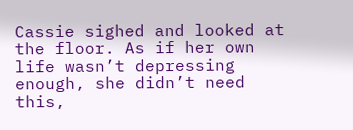Cassie sighed and looked at the floor. As if her own life wasn’t depressing enough, she didn’t need this,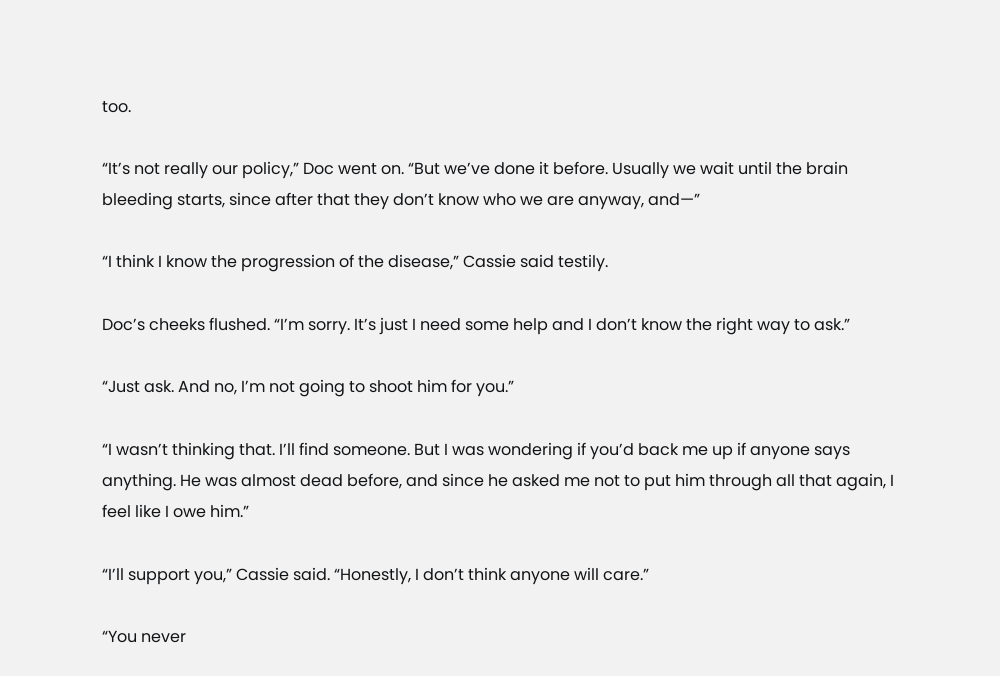too.

“It’s not really our policy,” Doc went on. “But we’ve done it before. Usually we wait until the brain bleeding starts, since after that they don’t know who we are anyway, and—”

“I think I know the progression of the disease,” Cassie said testily.

Doc’s cheeks flushed. “I’m sorry. It’s just I need some help and I don’t know the right way to ask.”

“Just ask. And no, I’m not going to shoot him for you.”

“I wasn’t thinking that. I’ll find someone. But I was wondering if you’d back me up if anyone says anything. He was almost dead before, and since he asked me not to put him through all that again, I feel like I owe him.”

“I’ll support you,” Cassie said. “Honestly, I don’t think anyone will care.”

“You never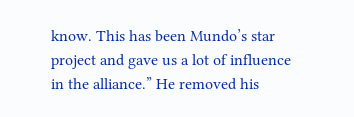know. This has been Mundo’s star project and gave us a lot of influence in the alliance.” He removed his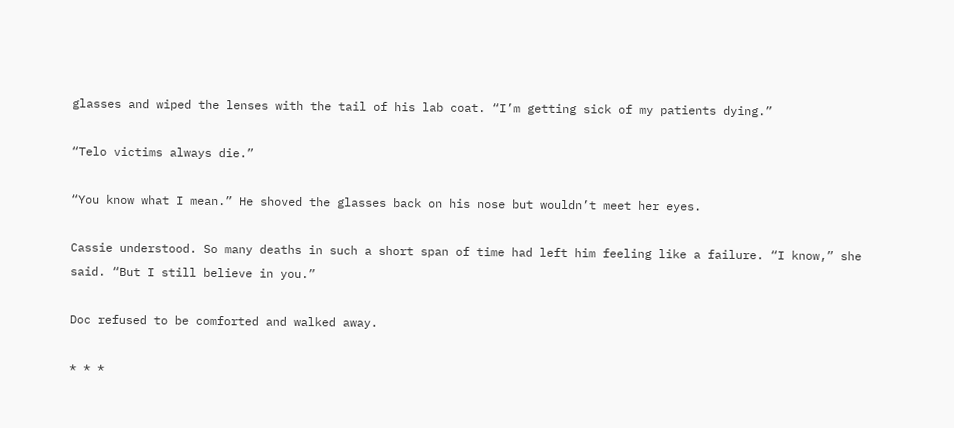glasses and wiped the lenses with the tail of his lab coat. “I’m getting sick of my patients dying.”

“Telo victims always die.”

“You know what I mean.” He shoved the glasses back on his nose but wouldn’t meet her eyes.

Cassie understood. So many deaths in such a short span of time had left him feeling like a failure. “I know,” she said. “But I still believe in you.”

Doc refused to be comforted and walked away.

* * *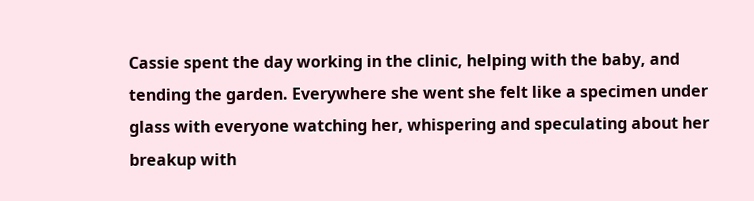Cassie spent the day working in the clinic, helping with the baby, and tending the garden. Everywhere she went she felt like a specimen under glass with everyone watching her, whispering and speculating about her breakup with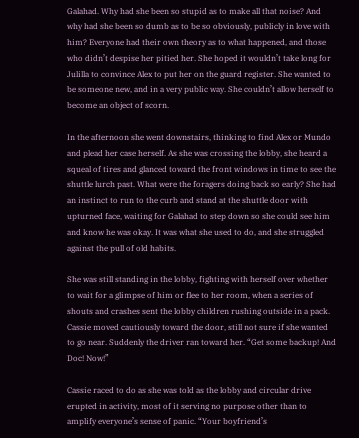Galahad. Why had she been so stupid as to make all that noise? And why had she been so dumb as to be so obviously, publicly in love with him? Everyone had their own theory as to what happened, and those who didn’t despise her pitied her. She hoped it wouldn’t take long for Julilla to convince Alex to put her on the guard register. She wanted to be someone new, and in a very public way. She couldn’t allow herself to become an object of scorn.

In the afternoon she went downstairs, thinking to find Alex or Mundo and plead her case herself. As she was crossing the lobby, she heard a squeal of tires and glanced toward the front windows in time to see the shuttle lurch past. What were the foragers doing back so early? She had an instinct to run to the curb and stand at the shuttle door with upturned face, waiting for Galahad to step down so she could see him and know he was okay. It was what she used to do, and she struggled against the pull of old habits.

She was still standing in the lobby, fighting with herself over whether to wait for a glimpse of him or flee to her room, when a series of shouts and crashes sent the lobby children rushing outside in a pack. Cassie moved cautiously toward the door, still not sure if she wanted to go near. Suddenly the driver ran toward her. “Get some backup! And Doc! Now!”

Cassie raced to do as she was told as the lobby and circular drive erupted in activity, most of it serving no purpose other than to amplify everyone’s sense of panic. “Your boyfriend’s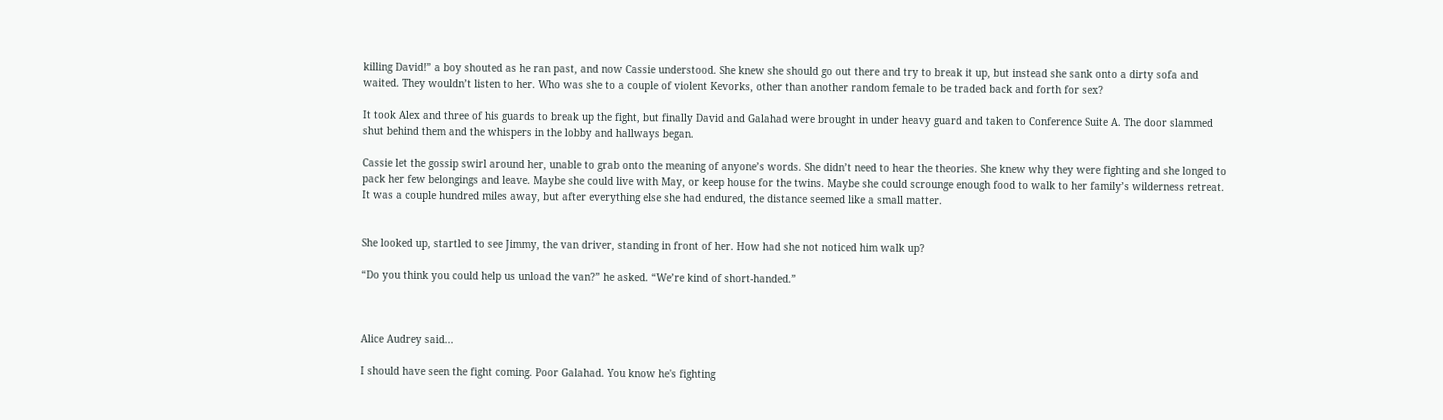killing David!” a boy shouted as he ran past, and now Cassie understood. She knew she should go out there and try to break it up, but instead she sank onto a dirty sofa and waited. They wouldn’t listen to her. Who was she to a couple of violent Kevorks, other than another random female to be traded back and forth for sex?

It took Alex and three of his guards to break up the fight, but finally David and Galahad were brought in under heavy guard and taken to Conference Suite A. The door slammed shut behind them and the whispers in the lobby and hallways began.

Cassie let the gossip swirl around her, unable to grab onto the meaning of anyone’s words. She didn’t need to hear the theories. She knew why they were fighting and she longed to pack her few belongings and leave. Maybe she could live with May, or keep house for the twins. Maybe she could scrounge enough food to walk to her family’s wilderness retreat. It was a couple hundred miles away, but after everything else she had endured, the distance seemed like a small matter.


She looked up, startled to see Jimmy, the van driver, standing in front of her. How had she not noticed him walk up?

“Do you think you could help us unload the van?” he asked. “We’re kind of short-handed.”



Alice Audrey said...

I should have seen the fight coming. Poor Galahad. You know he's fighting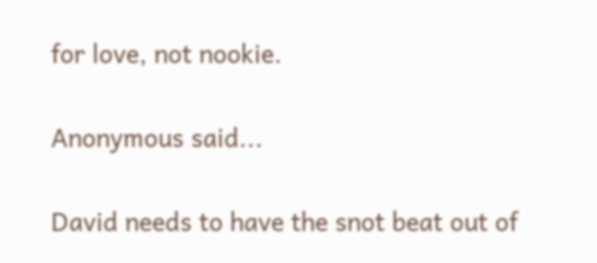for love, not nookie.

Anonymous said...

David needs to have the snot beat out of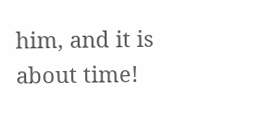him, and it is about time!